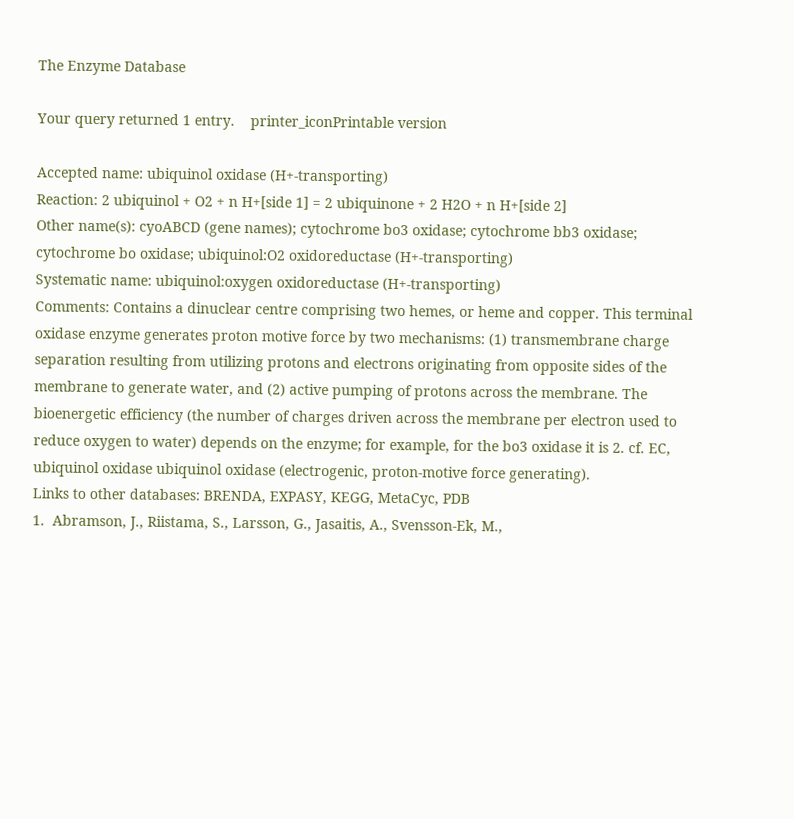The Enzyme Database

Your query returned 1 entry.    printer_iconPrintable version

Accepted name: ubiquinol oxidase (H+-transporting)
Reaction: 2 ubiquinol + O2 + n H+[side 1] = 2 ubiquinone + 2 H2O + n H+[side 2]
Other name(s): cyoABCD (gene names); cytochrome bo3 oxidase; cytochrome bb3 oxidase; cytochrome bo oxidase; ubiquinol:O2 oxidoreductase (H+-transporting)
Systematic name: ubiquinol:oxygen oxidoreductase (H+-transporting)
Comments: Contains a dinuclear centre comprising two hemes, or heme and copper. This terminal oxidase enzyme generates proton motive force by two mechanisms: (1) transmembrane charge separation resulting from utilizing protons and electrons originating from opposite sides of the membrane to generate water, and (2) active pumping of protons across the membrane. The bioenergetic efficiency (the number of charges driven across the membrane per electron used to reduce oxygen to water) depends on the enzyme; for example, for the bo3 oxidase it is 2. cf. EC, ubiquinol oxidase ubiquinol oxidase (electrogenic, proton-motive force generating).
Links to other databases: BRENDA, EXPASY, KEGG, MetaCyc, PDB
1.  Abramson, J., Riistama, S., Larsson, G., Jasaitis, A., Svensson-Ek, M.,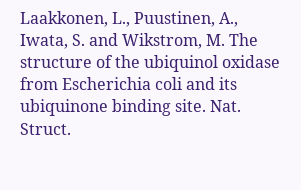Laakkonen, L., Puustinen, A., Iwata, S. and Wikstrom, M. The structure of the ubiquinol oxidase from Escherichia coli and its ubiquinone binding site. Nat. Struct.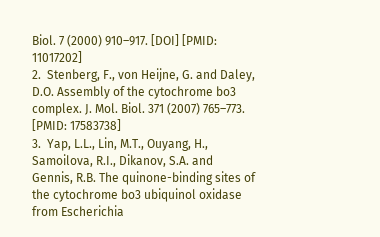Biol. 7 (2000) 910–917. [DOI] [PMID: 11017202]
2.  Stenberg, F., von Heijne, G. and Daley, D.O. Assembly of the cytochrome bo3 complex. J. Mol. Biol. 371 (2007) 765–773. [PMID: 17583738]
3.  Yap, L.L., Lin, M.T., Ouyang, H., Samoilova, R.I., Dikanov, S.A. and Gennis, R.B. The quinone-binding sites of the cytochrome bo3 ubiquinol oxidase from Escherichia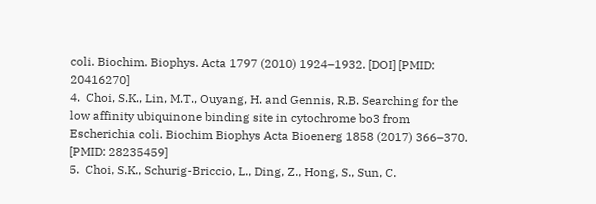coli. Biochim. Biophys. Acta 1797 (2010) 1924–1932. [DOI] [PMID: 20416270]
4.  Choi, S.K., Lin, M.T., Ouyang, H. and Gennis, R.B. Searching for the low affinity ubiquinone binding site in cytochrome bo3 from Escherichia coli. Biochim Biophys Acta Bioenerg 1858 (2017) 366–370. [PMID: 28235459]
5.  Choi, S.K., Schurig-Briccio, L., Ding, Z., Hong, S., Sun, C.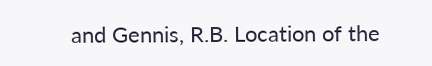and Gennis, R.B. Location of the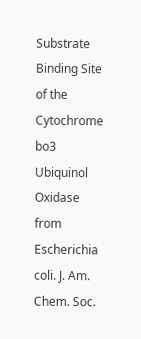Substrate Binding Site of the Cytochrome bo3 Ubiquinol Oxidase from Escherichia coli. J. Am. Chem. Soc.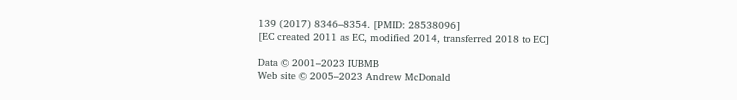139 (2017) 8346–8354. [PMID: 28538096]
[EC created 2011 as EC, modified 2014, transferred 2018 to EC]

Data © 2001–2023 IUBMB
Web site © 2005–2023 Andrew McDonald